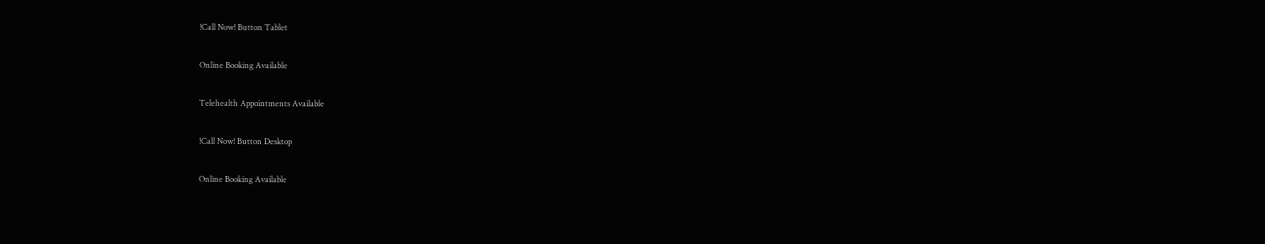!Call Now! Button Tablet

Online Booking Available

Telehealth Appointments Available

!Call Now! Button Desktop

Online Booking Available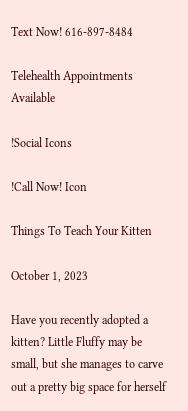Text Now! 616-897-8484

Telehealth Appointments Available

!Social Icons

!Call Now! Icon

Things To Teach Your Kitten

October 1, 2023

Have you recently adopted a kitten? Little Fluffy may be small, but she manages to carve out a pretty big space for herself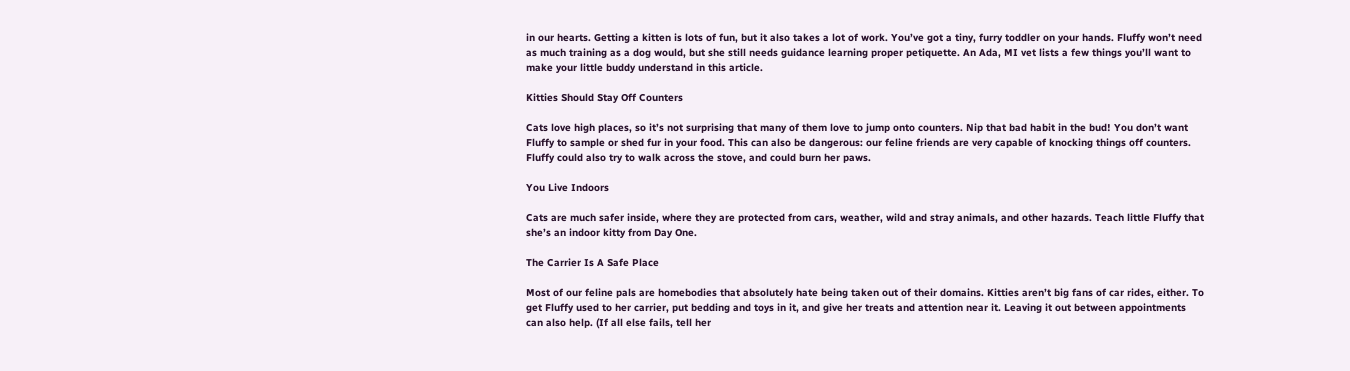in our hearts. Getting a kitten is lots of fun, but it also takes a lot of work. You’ve got a tiny, furry toddler on your hands. Fluffy won’t need as much training as a dog would, but she still needs guidance learning proper petiquette. An Ada, MI vet lists a few things you’ll want to make your little buddy understand in this article.

Kitties Should Stay Off Counters

Cats love high places, so it’s not surprising that many of them love to jump onto counters. Nip that bad habit in the bud! You don’t want Fluffy to sample or shed fur in your food. This can also be dangerous: our feline friends are very capable of knocking things off counters. Fluffy could also try to walk across the stove, and could burn her paws.

You Live Indoors

Cats are much safer inside, where they are protected from cars, weather, wild and stray animals, and other hazards. Teach little Fluffy that she’s an indoor kitty from Day One.

The Carrier Is A Safe Place

Most of our feline pals are homebodies that absolutely hate being taken out of their domains. Kitties aren’t big fans of car rides, either. To get Fluffy used to her carrier, put bedding and toys in it, and give her treats and attention near it. Leaving it out between appointments can also help. (If all else fails, tell her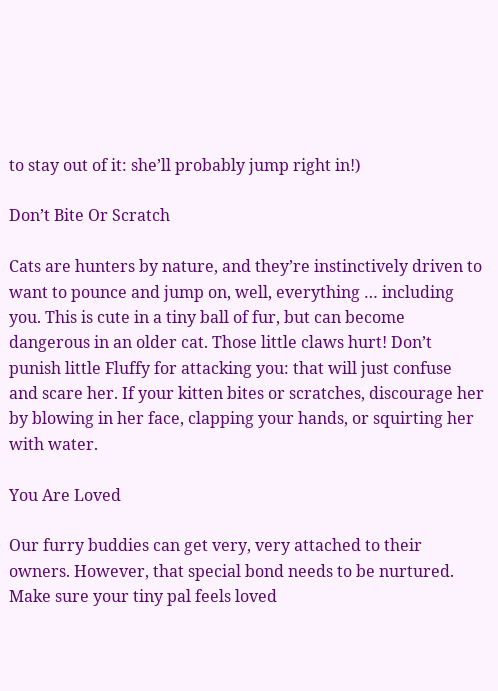to stay out of it: she’ll probably jump right in!)

Don’t Bite Or Scratch

Cats are hunters by nature, and they’re instinctively driven to want to pounce and jump on, well, everything … including you. This is cute in a tiny ball of fur, but can become dangerous in an older cat. Those little claws hurt! Don’t punish little Fluffy for attacking you: that will just confuse and scare her. If your kitten bites or scratches, discourage her by blowing in her face, clapping your hands, or squirting her with water.

You Are Loved

Our furry buddies can get very, very attached to their owners. However, that special bond needs to be nurtured. Make sure your tiny pal feels loved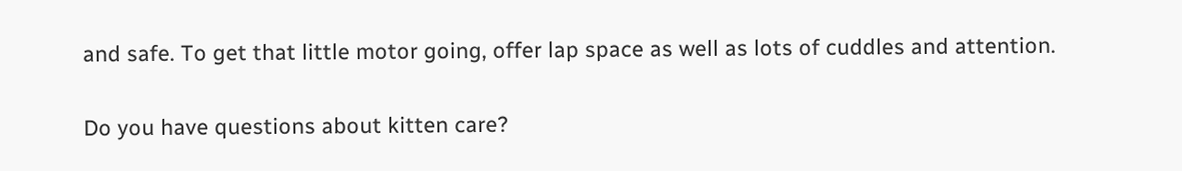and safe. To get that little motor going, offer lap space as well as lots of cuddles and attention.

Do you have questions about kitten care?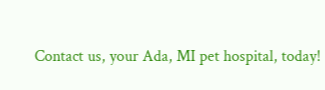Contact us, your Ada, MI pet hospital, today!